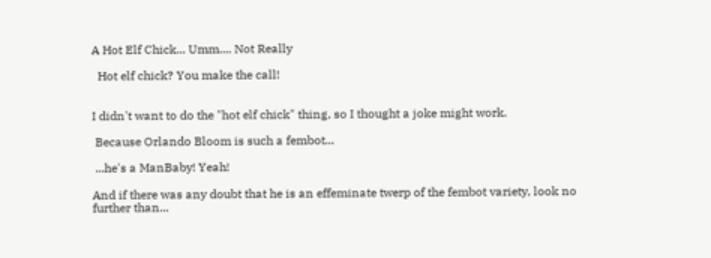A Hot Elf Chick... Umm.... Not Really

  Hot elf chick? You make the call!


I didn't want to do the "hot elf chick" thing, so I thought a joke might work.

 Because Orlando Bloom is such a fembot...

 ...he's a ManBaby! Yeah!

And if there was any doubt that he is an effeminate twerp of the fembot variety, look no further than...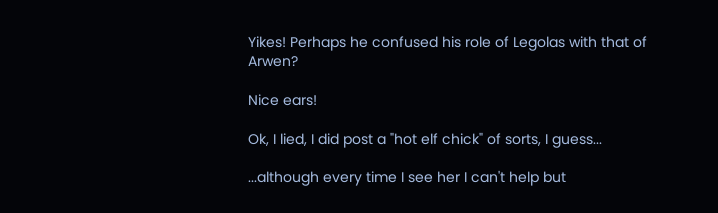Yikes! Perhaps he confused his role of Legolas with that of Arwen?

Nice ears!

Ok, I lied, I did post a "hot elf chick" of sorts, I guess...

...although every time I see her I can't help but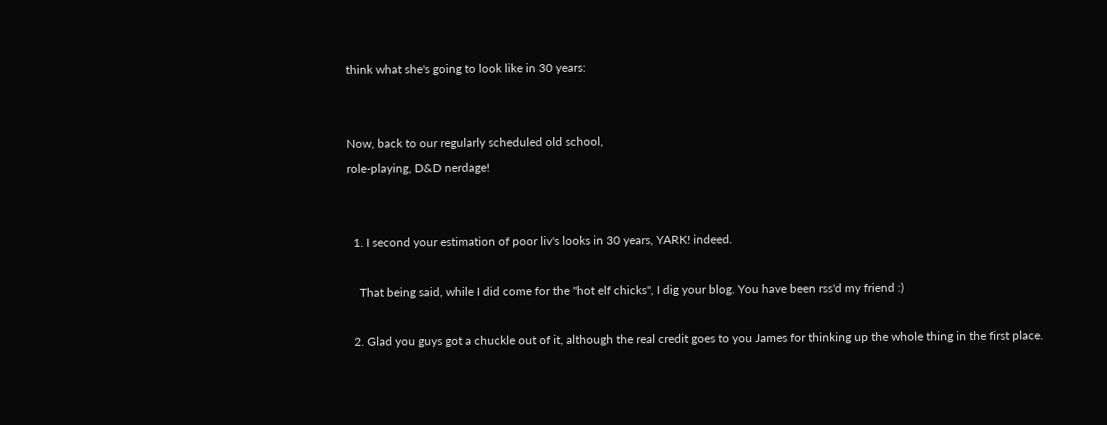think what she's going to look like in 30 years:


Now, back to our regularly scheduled old school,
role-playing, D&D nerdage!


  1. I second your estimation of poor liv's looks in 30 years, YARK! indeed.

    That being said, while I did come for the "hot elf chicks", I dig your blog. You have been rss'd my friend :)

  2. Glad you guys got a chuckle out of it, although the real credit goes to you James for thinking up the whole thing in the first place.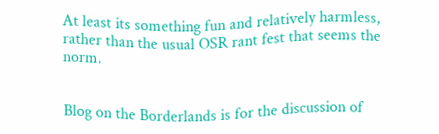At least its something fun and relatively harmless, rather than the usual OSR rant fest that seems the norm.


Blog on the Borderlands is for the discussion of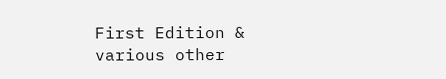First Edition & various other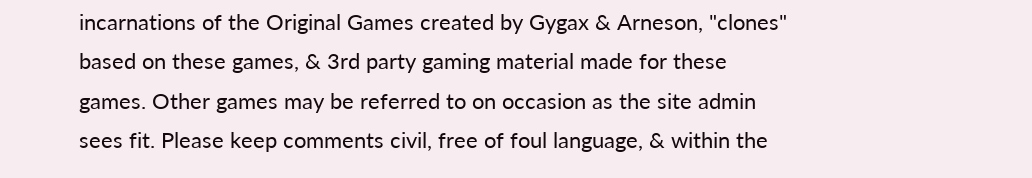incarnations of the Original Games created by Gygax & Arneson, "clones" based on these games, & 3rd party gaming material made for these games. Other games may be referred to on occasion as the site admin sees fit. Please keep comments civil, free of foul language, & within the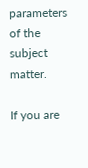parameters of the subject matter.

If you are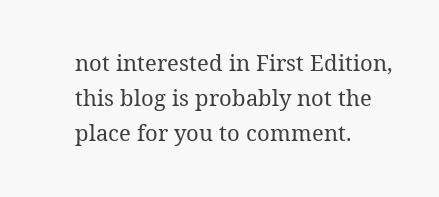not interested in First Edition, this blog is probably not the place for you to comment.